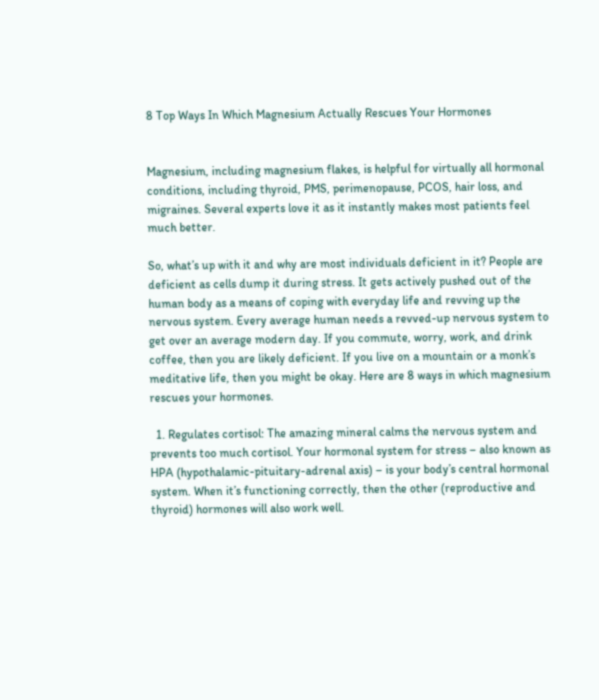8 Top Ways In Which Magnesium Actually Rescues Your Hormones


Magnesium, including magnesium flakes, is helpful for virtually all hormonal conditions, including thyroid, PMS, perimenopause, PCOS, hair loss, and migraines. Several experts love it as it instantly makes most patients feel much better.

So, what’s up with it and why are most individuals deficient in it? People are deficient as cells dump it during stress. It gets actively pushed out of the human body as a means of coping with everyday life and revving up the nervous system. Every average human needs a revved-up nervous system to get over an average modern day. If you commute, worry, work, and drink coffee, then you are likely deficient. If you live on a mountain or a monk’s meditative life, then you might be okay. Here are 8 ways in which magnesium rescues your hormones.

  1. Regulates cortisol: The amazing mineral calms the nervous system and prevents too much cortisol. Your hormonal system for stress – also known as HPA (hypothalamic-pituitary-adrenal axis) – is your body’s central hormonal system. When it’s functioning correctly, then the other (reproductive and thyroid) hormones will also work well.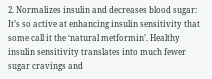2. Normalizes insulin and decreases blood sugar: It’s so active at enhancing insulin sensitivity that some call it the ‘natural metformin’. Healthy insulin sensitivity translates into much fewer sugar cravings and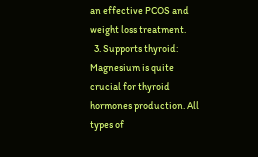an effective PCOS and weight loss treatment.
  3. Supports thyroid: Magnesium is quite crucial for thyroid hormones production. All types of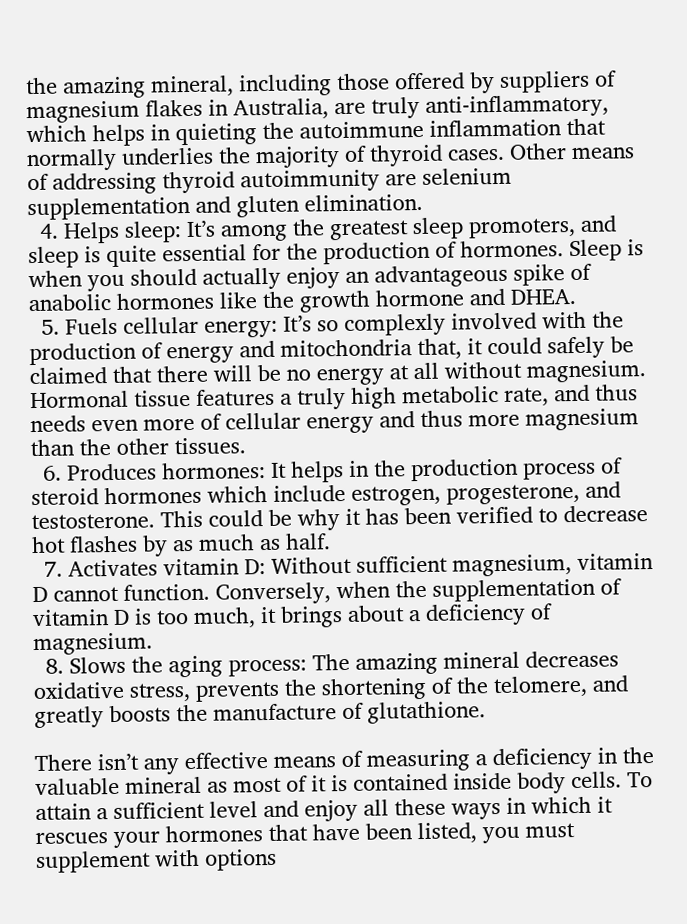the amazing mineral, including those offered by suppliers of magnesium flakes in Australia, are truly anti-inflammatory, which helps in quieting the autoimmune inflammation that normally underlies the majority of thyroid cases. Other means of addressing thyroid autoimmunity are selenium supplementation and gluten elimination.
  4. Helps sleep: It’s among the greatest sleep promoters, and sleep is quite essential for the production of hormones. Sleep is when you should actually enjoy an advantageous spike of anabolic hormones like the growth hormone and DHEA.
  5. Fuels cellular energy: It’s so complexly involved with the production of energy and mitochondria that, it could safely be claimed that there will be no energy at all without magnesium. Hormonal tissue features a truly high metabolic rate, and thus needs even more of cellular energy and thus more magnesium than the other tissues.
  6. Produces hormones: It helps in the production process of steroid hormones which include estrogen, progesterone, and testosterone. This could be why it has been verified to decrease hot flashes by as much as half.
  7. Activates vitamin D: Without sufficient magnesium, vitamin D cannot function. Conversely, when the supplementation of vitamin D is too much, it brings about a deficiency of magnesium.
  8. Slows the aging process: The amazing mineral decreases oxidative stress, prevents the shortening of the telomere, and greatly boosts the manufacture of glutathione.

There isn’t any effective means of measuring a deficiency in the valuable mineral as most of it is contained inside body cells. To attain a sufficient level and enjoy all these ways in which it rescues your hormones that have been listed, you must supplement with options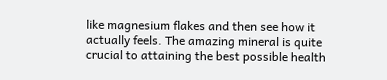like magnesium flakes and then see how it actually feels. The amazing mineral is quite crucial to attaining the best possible health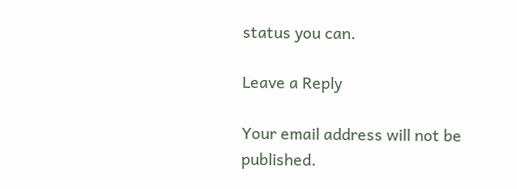status you can.

Leave a Reply

Your email address will not be published.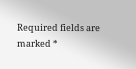Required fields are marked *